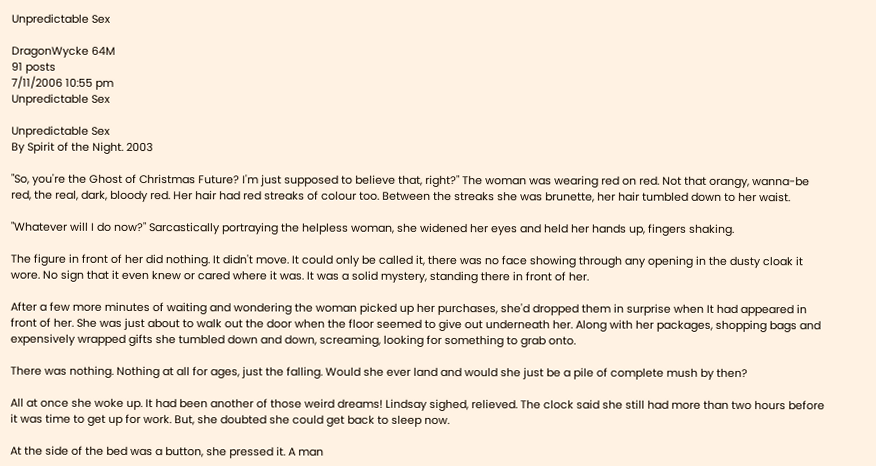Unpredictable Sex

DragonWycke 64M
91 posts
7/11/2006 10:55 pm
Unpredictable Sex

Unpredictable Sex
By Spirit of the Night. 2003

"So, you're the Ghost of Christmas Future? I'm just supposed to believe that, right?" The woman was wearing red on red. Not that orangy, wanna-be red, the real, dark, bloody red. Her hair had red streaks of colour too. Between the streaks she was brunette, her hair tumbled down to her waist.

"Whatever will I do now?" Sarcastically portraying the helpless woman, she widened her eyes and held her hands up, fingers shaking.

The figure in front of her did nothing. It didn't move. It could only be called it, there was no face showing through any opening in the dusty cloak it wore. No sign that it even knew or cared where it was. It was a solid mystery, standing there in front of her.

After a few more minutes of waiting and wondering the woman picked up her purchases, she'd dropped them in surprise when It had appeared in front of her. She was just about to walk out the door when the floor seemed to give out underneath her. Along with her packages, shopping bags and expensively wrapped gifts she tumbled down and down, screaming, looking for something to grab onto.

There was nothing. Nothing at all for ages, just the falling. Would she ever land and would she just be a pile of complete mush by then?

All at once she woke up. It had been another of those weird dreams! Lindsay sighed, relieved. The clock said she still had more than two hours before it was time to get up for work. But, she doubted she could get back to sleep now.

At the side of the bed was a button, she pressed it. A man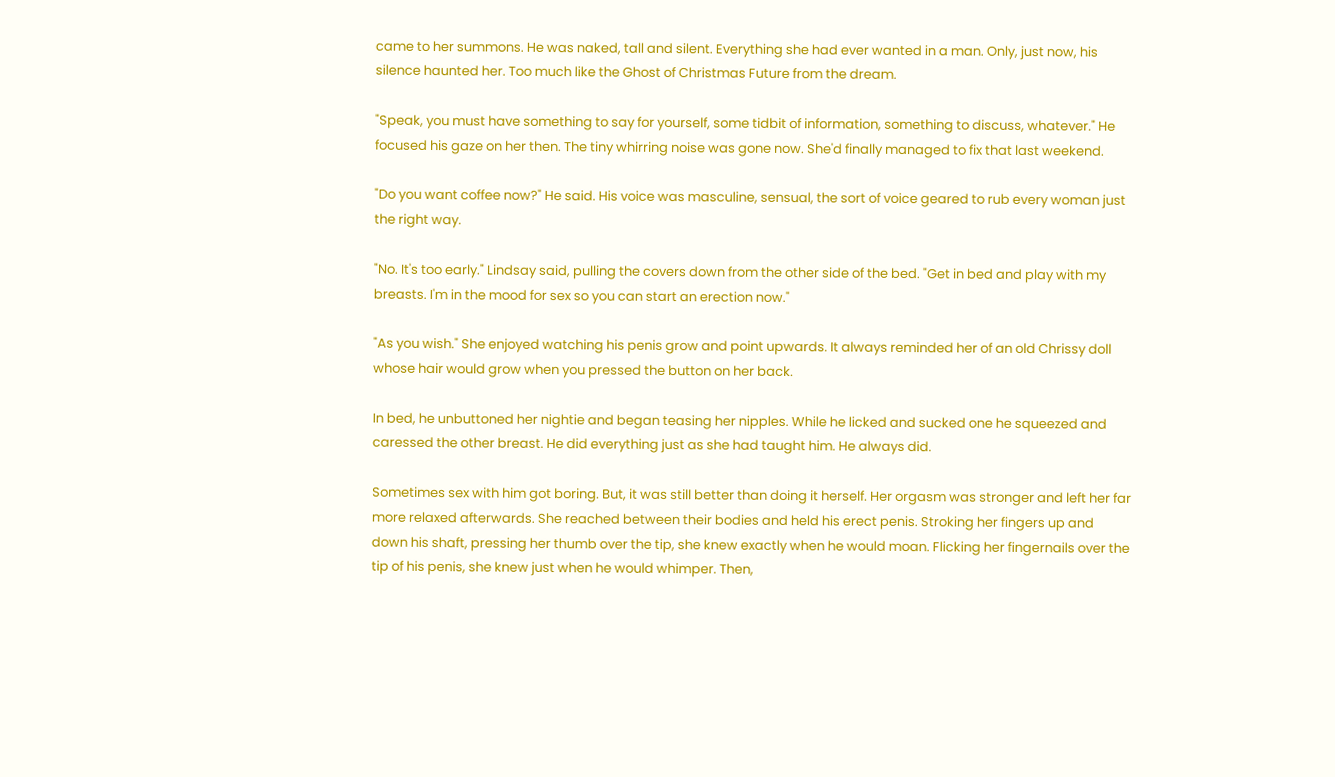came to her summons. He was naked, tall and silent. Everything she had ever wanted in a man. Only, just now, his silence haunted her. Too much like the Ghost of Christmas Future from the dream.

"Speak, you must have something to say for yourself, some tidbit of information, something to discuss, whatever." He focused his gaze on her then. The tiny whirring noise was gone now. She'd finally managed to fix that last weekend.

"Do you want coffee now?" He said. His voice was masculine, sensual, the sort of voice geared to rub every woman just the right way.

"No. It's too early." Lindsay said, pulling the covers down from the other side of the bed. "Get in bed and play with my breasts. I'm in the mood for sex so you can start an erection now."

"As you wish." She enjoyed watching his penis grow and point upwards. It always reminded her of an old Chrissy doll whose hair would grow when you pressed the button on her back.

In bed, he unbuttoned her nightie and began teasing her nipples. While he licked and sucked one he squeezed and caressed the other breast. He did everything just as she had taught him. He always did.

Sometimes sex with him got boring. But, it was still better than doing it herself. Her orgasm was stronger and left her far more relaxed afterwards. She reached between their bodies and held his erect penis. Stroking her fingers up and down his shaft, pressing her thumb over the tip, she knew exactly when he would moan. Flicking her fingernails over the tip of his penis, she knew just when he would whimper. Then,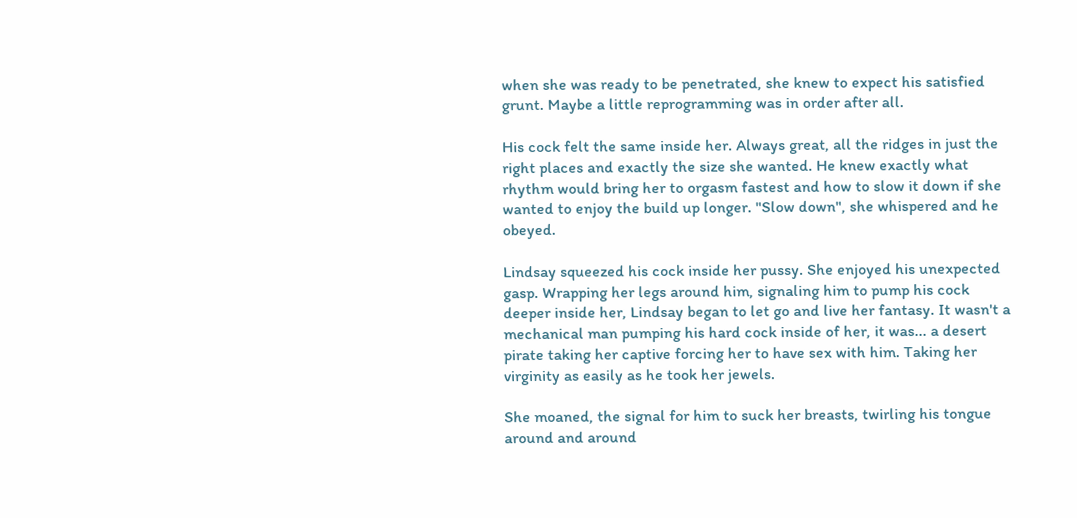when she was ready to be penetrated, she knew to expect his satisfied grunt. Maybe a little reprogramming was in order after all.

His cock felt the same inside her. Always great, all the ridges in just the right places and exactly the size she wanted. He knew exactly what rhythm would bring her to orgasm fastest and how to slow it down if she wanted to enjoy the build up longer. "Slow down", she whispered and he obeyed.

Lindsay squeezed his cock inside her pussy. She enjoyed his unexpected gasp. Wrapping her legs around him, signaling him to pump his cock deeper inside her, Lindsay began to let go and live her fantasy. It wasn't a mechanical man pumping his hard cock inside of her, it was... a desert pirate taking her captive forcing her to have sex with him. Taking her virginity as easily as he took her jewels.

She moaned, the signal for him to suck her breasts, twirling his tongue around and around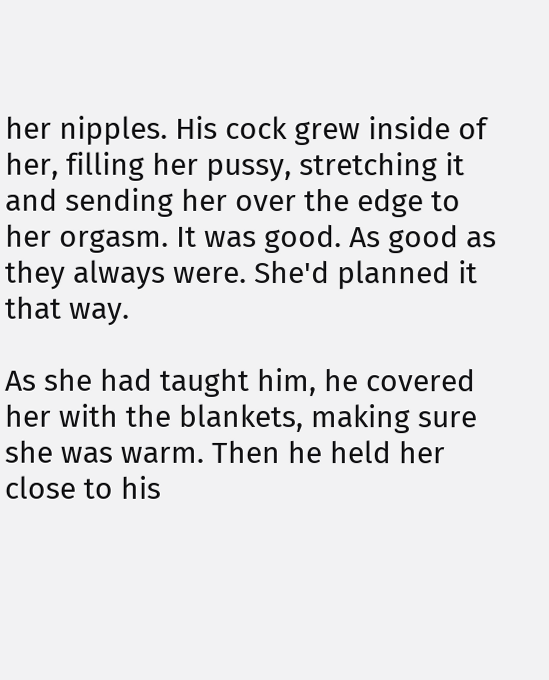her nipples. His cock grew inside of her, filling her pussy, stretching it and sending her over the edge to her orgasm. It was good. As good as they always were. She'd planned it that way.

As she had taught him, he covered her with the blankets, making sure she was warm. Then he held her close to his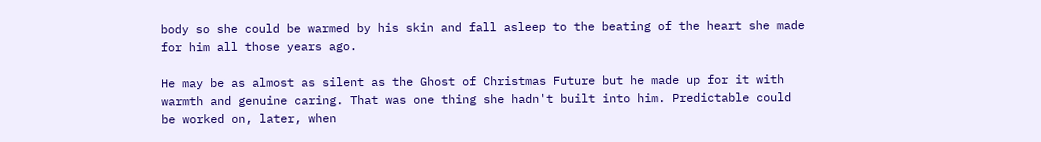body so she could be warmed by his skin and fall asleep to the beating of the heart she made for him all those years ago.

He may be as almost as silent as the Ghost of Christmas Future but he made up for it with warmth and genuine caring. That was one thing she hadn't built into him. Predictable could be worked on, later, when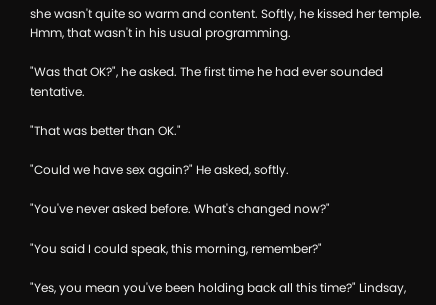she wasn't quite so warm and content. Softly, he kissed her temple. Hmm, that wasn't in his usual programming.

"Was that OK?", he asked. The first time he had ever sounded tentative.

"That was better than OK."

"Could we have sex again?" He asked, softly.

"You've never asked before. What's changed now?"

"You said I could speak, this morning, remember?"

"Yes, you mean you've been holding back all this time?" Lindsay,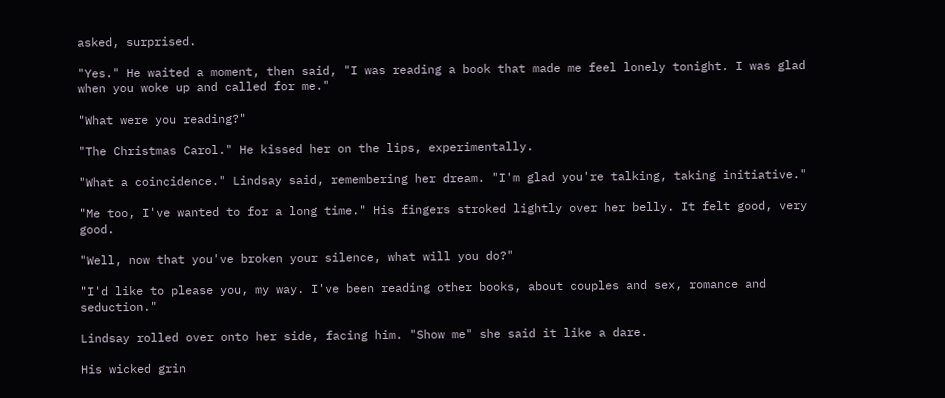asked, surprised.

"Yes." He waited a moment, then said, "I was reading a book that made me feel lonely tonight. I was glad when you woke up and called for me."

"What were you reading?"

"The Christmas Carol." He kissed her on the lips, experimentally.

"What a coincidence." Lindsay said, remembering her dream. "I'm glad you're talking, taking initiative."

"Me too, I've wanted to for a long time." His fingers stroked lightly over her belly. It felt good, very good.

"Well, now that you've broken your silence, what will you do?"

"I'd like to please you, my way. I've been reading other books, about couples and sex, romance and seduction."

Lindsay rolled over onto her side, facing him. "Show me" she said it like a dare.

His wicked grin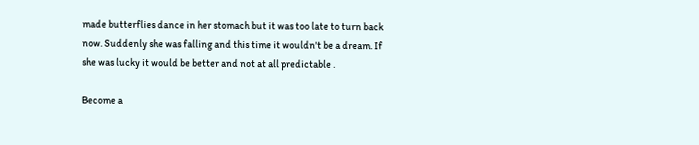made butterflies dance in her stomach but it was too late to turn back now. Suddenly she was falling and this time it wouldn't be a dream. If she was lucky it would be better and not at all predictable .

Become a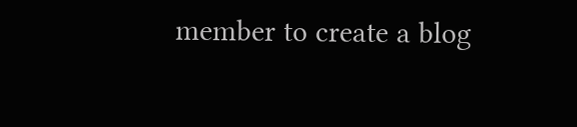member to create a blog